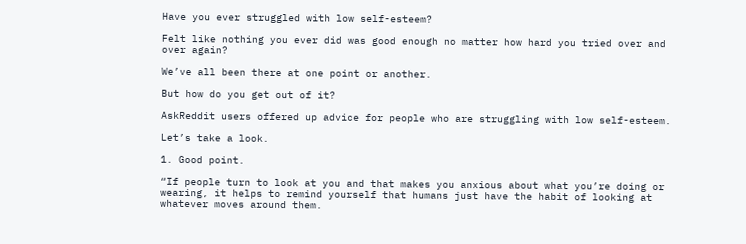Have you ever struggled with low self-esteem?

Felt like nothing you ever did was good enough no matter how hard you tried over and over again?

We’ve all been there at one point or another.

But how do you get out of it?

AskReddit users offered up advice for people who are struggling with low self-esteem.

Let’s take a look.

1. Good point.

“If people turn to look at you and that makes you anxious about what you’re doing or wearing, it helps to remind yourself that humans just have the habit of looking at whatever moves around them.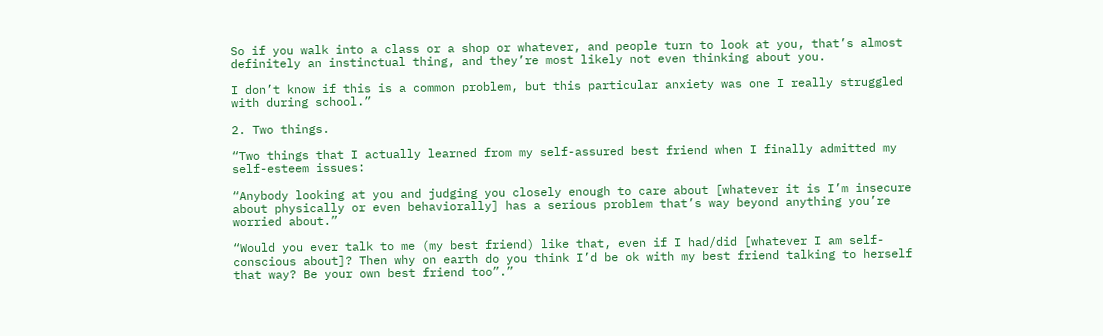So if you walk into a class or a shop or whatever, and people turn to look at you, that’s almost definitely an instinctual thing, and they’re most likely not even thinking about you.

I don’t know if this is a common problem, but this particular anxiety was one I really struggled with during school.”

2. Two things.

“Two things that I actually learned from my self-assured best friend when I finally admitted my self-esteem issues:

“Anybody looking at you and judging you closely enough to care about [whatever it is I’m insecure about physically or even behaviorally] has a serious problem that’s way beyond anything you’re worried about.”

“Would you ever talk to me (my best friend) like that, even if I had/did [whatever I am self-conscious about]? Then why on earth do you think I’d be ok with my best friend talking to herself that way? Be your own best friend too”.”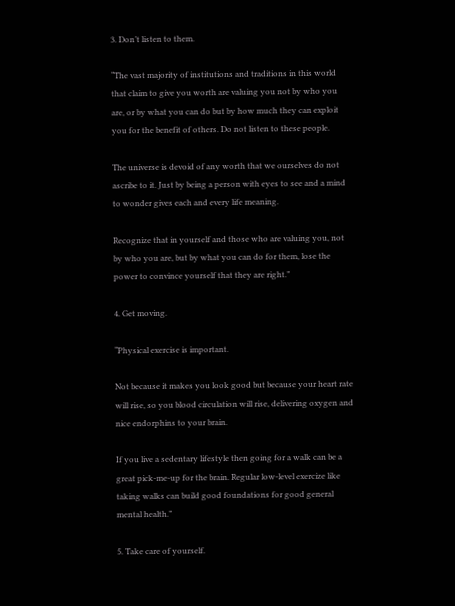3. Don’t listen to them.

“The vast majority of institutions and traditions in this world that claim to give you worth are valuing you not by who you are, or by what you can do but by how much they can exploit you for the benefit of others. Do not listen to these people.

The universe is devoid of any worth that we ourselves do not ascribe to it. Just by being a person with eyes to see and a mind to wonder gives each and every life meaning.

Recognize that in yourself and those who are valuing you, not by who you are, but by what you can do for them, lose the power to convince yourself that they are right.”

4. Get moving.

“Physical exercise is important.

Not because it makes you look good but because your heart rate will rise, so you blood circulation will rise, delivering oxygen and nice endorphins to your brain.

If you live a sedentary lifestyle then going for a walk can be a great pick-me-up for the brain. Regular low-level exercize like taking walks can build good foundations for good general mental health.”

5. Take care of yourself.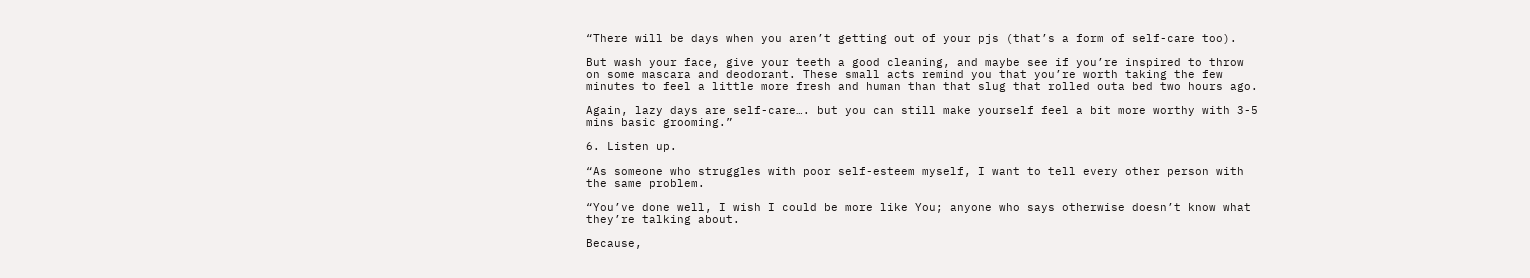“There will be days when you aren’t getting out of your pjs (that’s a form of self-care too).

But wash your face, give your teeth a good cleaning, and maybe see if you’re inspired to throw on some mascara and deodorant. These small acts remind you that you’re worth taking the few minutes to feel a little more fresh and human than that slug that rolled outa bed two hours ago.

Again, lazy days are self-care…. but you can still make yourself feel a bit more worthy with 3-5 mins basic grooming.”

6. Listen up.

“As someone who struggles with poor self-esteem myself, I want to tell every other person with the same problem.

“You’ve done well, I wish I could be more like You; anyone who says otherwise doesn’t know what they’re talking about.

Because,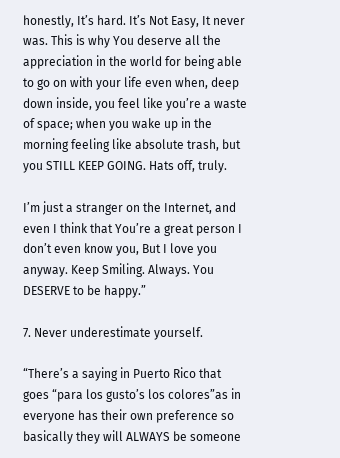honestly, It’s hard. It’s Not Easy, It never was. This is why You deserve all the appreciation in the world for being able to go on with your life even when, deep down inside, you feel like you’re a waste of space; when you wake up in the morning feeling like absolute trash, but you STILL KEEP GOING. Hats off, truly.

I’m just a stranger on the Internet, and even I think that You’re a great person I don’t even know you, But I love you anyway. Keep Smiling. Always. You DESERVE to be happy.”

7. Never underestimate yourself.

“There’s a saying in Puerto Rico that goes “para los gusto’s los colores”as in everyone has their own preference so basically they will ALWAYS be someone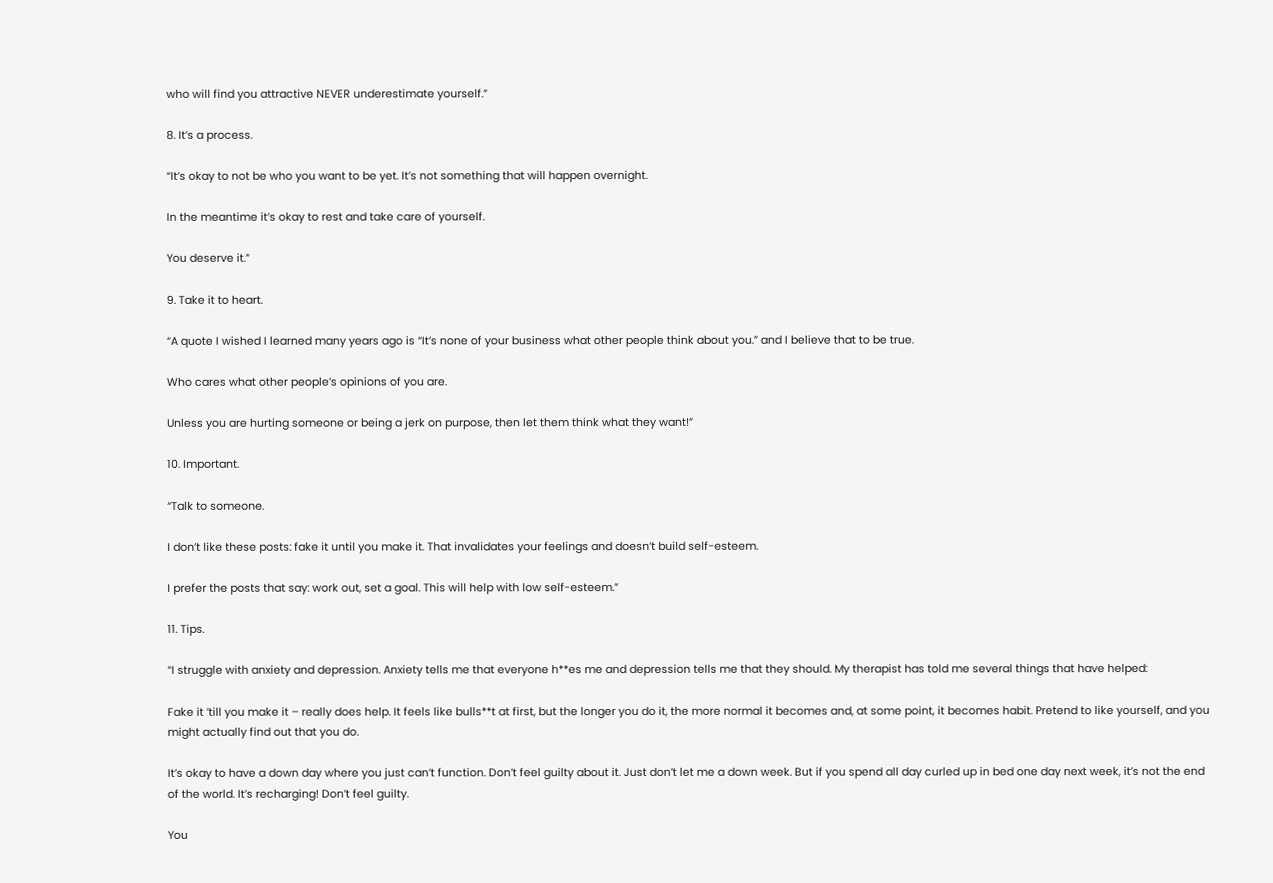who will find you attractive NEVER underestimate yourself.”

8. It’s a process.

“It’s okay to not be who you want to be yet. It’s not something that will happen overnight.

In the meantime it’s okay to rest and take care of yourself.

You deserve it.”

9. Take it to heart.

“A quote I wished I learned many years ago is “It’s none of your business what other people think about you.” and I believe that to be true.

Who cares what other people’s opinions of you are.

Unless you are hurting someone or being a jerk on purpose, then let them think what they want!”

10. Important.

“Talk to someone.

I don’t like these posts: fake it until you make it. That invalidates your feelings and doesn’t build self-esteem.

I prefer the posts that say: work out, set a goal. This will help with low self-esteem.”

11. Tips.

“I struggle with anxiety and depression. Anxiety tells me that everyone h**es me and depression tells me that they should. My therapist has told me several things that have helped:

Fake it ’till you make it – really does help. It feels like bulls**t at first, but the longer you do it, the more normal it becomes and, at some point, it becomes habit. Pretend to like yourself, and you might actually find out that you do.

It’s okay to have a down day where you just can’t function. Don’t feel guilty about it. Just don’t let me a down week. But if you spend all day curled up in bed one day next week, it’s not the end of the world. It’s recharging! Don’t feel guilty.

You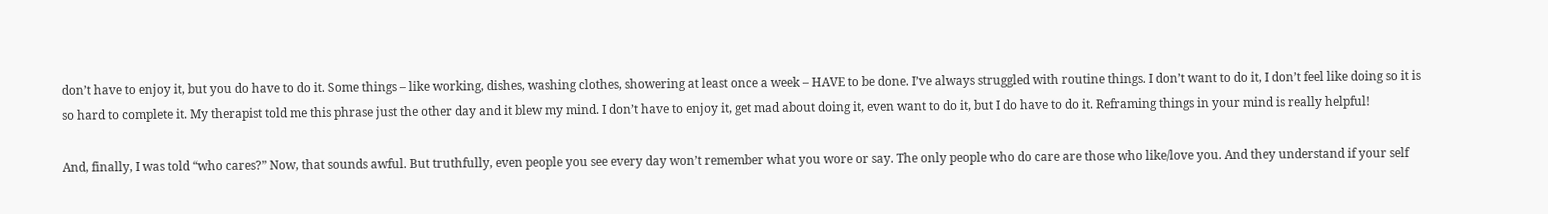don’t have to enjoy it, but you do have to do it. Some things – like working, dishes, washing clothes, showering at least once a week – HAVE to be done. I’ve always struggled with routine things. I don’t want to do it, I don’t feel like doing so it is so hard to complete it. My therapist told me this phrase just the other day and it blew my mind. I don’t have to enjoy it, get mad about doing it, even want to do it, but I do have to do it. Reframing things in your mind is really helpful!

And, finally, I was told “who cares?” Now, that sounds awful. But truthfully, even people you see every day won’t remember what you wore or say. The only people who do care are those who like/love you. And they understand if your self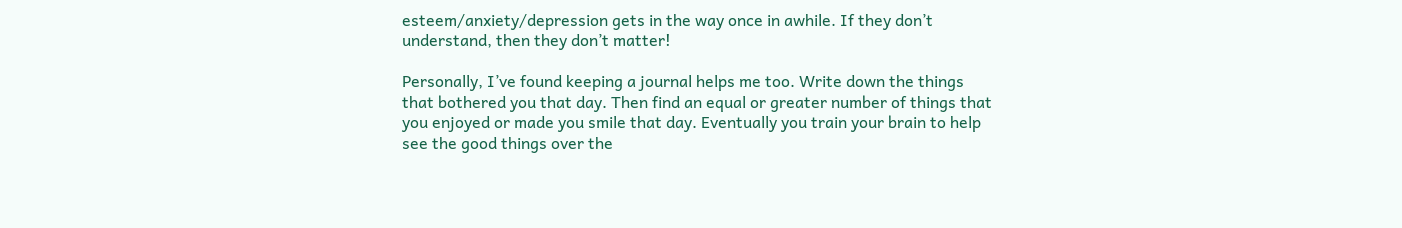esteem/anxiety/depression gets in the way once in awhile. If they don’t understand, then they don’t matter!

Personally, I’ve found keeping a journal helps me too. Write down the things that bothered you that day. Then find an equal or greater number of things that you enjoyed or made you smile that day. Eventually you train your brain to help see the good things over the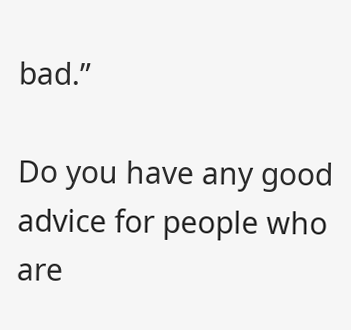bad.”

Do you have any good advice for people who are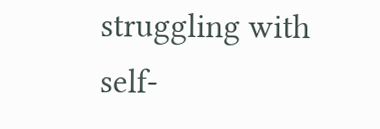struggling with self-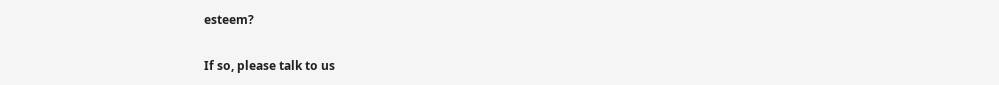esteem?

If so, please talk to us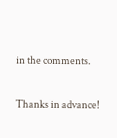in the comments.

Thanks in advance!